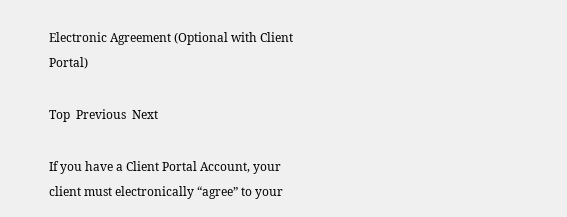Electronic Agreement (Optional with Client Portal)

Top  Previous  Next

If you have a Client Portal Account, your client must electronically “agree” to your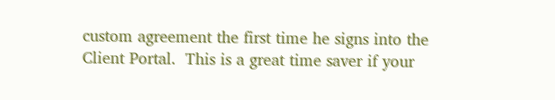custom agreement the first time he signs into the Client Portal.  This is a great time saver if your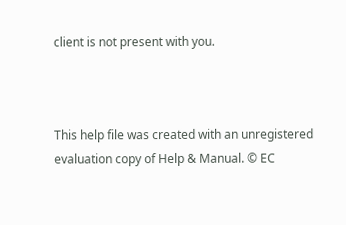client is not present with you.



This help file was created with an unregistered evaluation copy of Help & Manual. © EC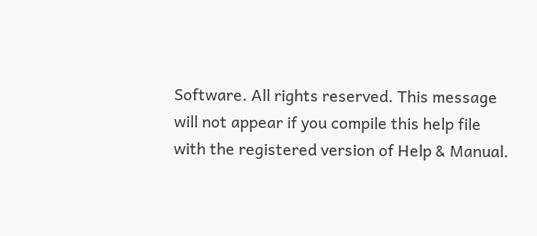Software. All rights reserved. This message will not appear if you compile this help file with the registered version of Help & Manual.